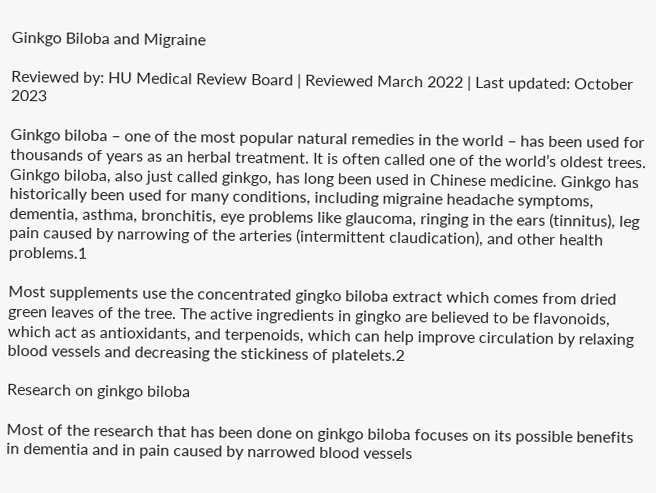Ginkgo Biloba and Migraine

Reviewed by: HU Medical Review Board | Reviewed March 2022 | Last updated: October 2023

Ginkgo biloba – one of the most popular natural remedies in the world – has been used for thousands of years as an herbal treatment. It is often called one of the world’s oldest trees. Ginkgo biloba, also just called ginkgo, has long been used in Chinese medicine. Ginkgo has historically been used for many conditions, including migraine headache symptoms, dementia, asthma, bronchitis, eye problems like glaucoma, ringing in the ears (tinnitus), leg pain caused by narrowing of the arteries (intermittent claudication), and other health problems.1

Most supplements use the concentrated gingko biloba extract which comes from dried green leaves of the tree. The active ingredients in gingko are believed to be flavonoids, which act as antioxidants, and terpenoids, which can help improve circulation by relaxing blood vessels and decreasing the stickiness of platelets.2

Research on ginkgo biloba

Most of the research that has been done on ginkgo biloba focuses on its possible benefits in dementia and in pain caused by narrowed blood vessels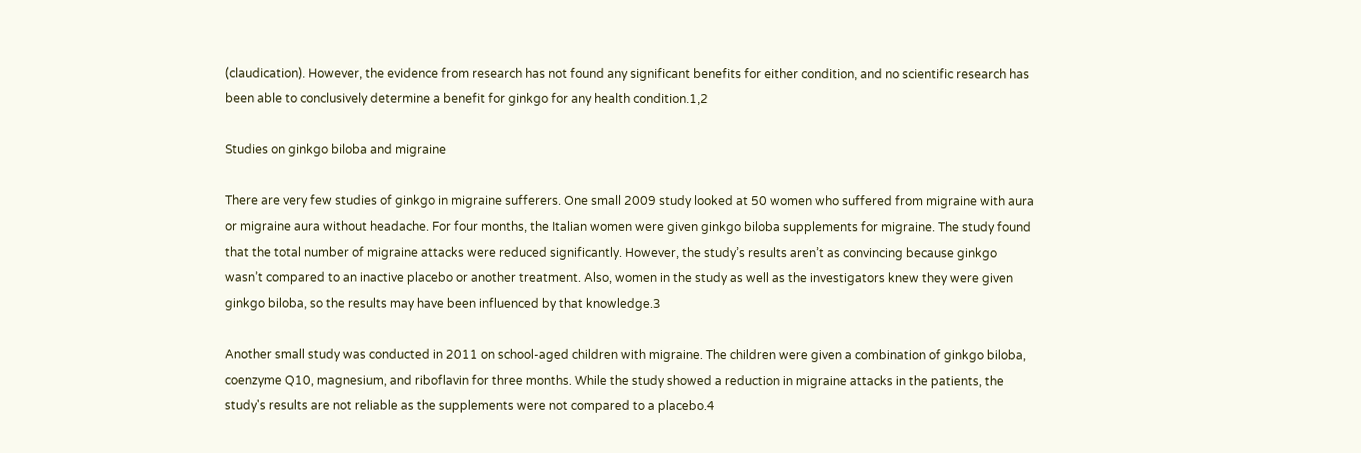(claudication). However, the evidence from research has not found any significant benefits for either condition, and no scientific research has been able to conclusively determine a benefit for ginkgo for any health condition.1,2

Studies on ginkgo biloba and migraine

There are very few studies of ginkgo in migraine sufferers. One small 2009 study looked at 50 women who suffered from migraine with aura or migraine aura without headache. For four months, the Italian women were given ginkgo biloba supplements for migraine. The study found that the total number of migraine attacks were reduced significantly. However, the study’s results aren’t as convincing because ginkgo wasn’t compared to an inactive placebo or another treatment. Also, women in the study as well as the investigators knew they were given ginkgo biloba, so the results may have been influenced by that knowledge.3

Another small study was conducted in 2011 on school-aged children with migraine. The children were given a combination of ginkgo biloba, coenzyme Q10, magnesium, and riboflavin for three months. While the study showed a reduction in migraine attacks in the patients, the study's results are not reliable as the supplements were not compared to a placebo.4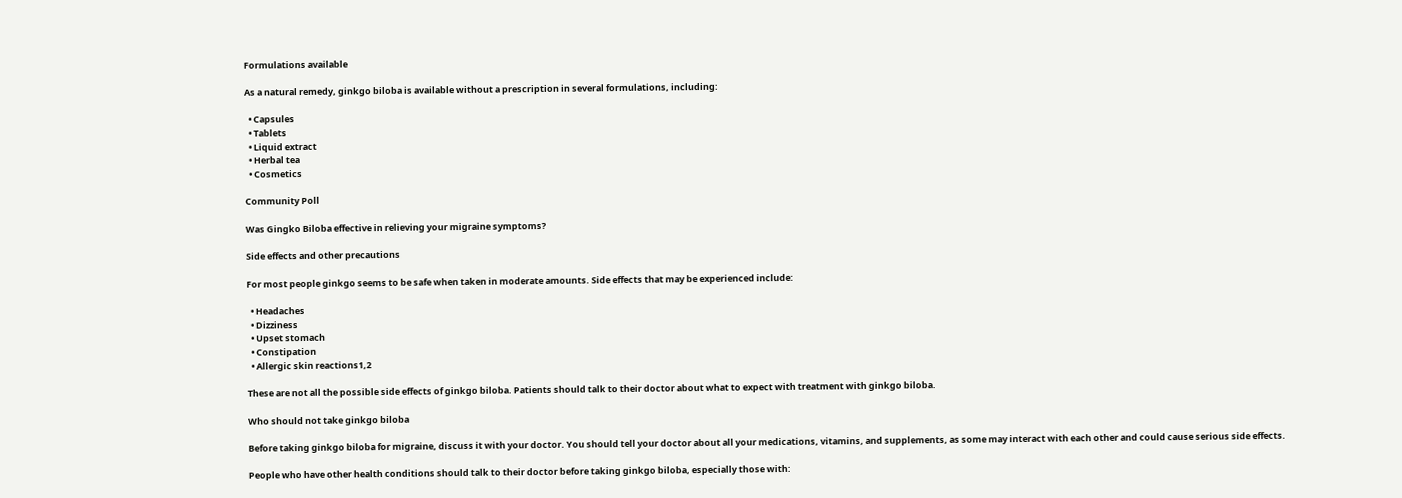Formulations available

As a natural remedy, ginkgo biloba is available without a prescription in several formulations, including:

  • Capsules
  • Tablets
  • Liquid extract
  • Herbal tea
  • Cosmetics

Community Poll

Was Gingko Biloba effective in relieving your migraine symptoms?

Side effects and other precautions

For most people ginkgo seems to be safe when taken in moderate amounts. Side effects that may be experienced include:

  • Headaches
  • Dizziness
  • Upset stomach
  • Constipation
  • Allergic skin reactions1,2

These are not all the possible side effects of ginkgo biloba. Patients should talk to their doctor about what to expect with treatment with ginkgo biloba.

Who should not take ginkgo biloba

Before taking ginkgo biloba for migraine, discuss it with your doctor. You should tell your doctor about all your medications, vitamins, and supplements, as some may interact with each other and could cause serious side effects.

People who have other health conditions should talk to their doctor before taking ginkgo biloba, especially those with: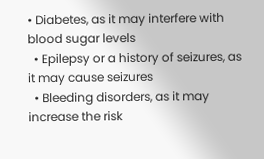• Diabetes, as it may interfere with blood sugar levels
  • Epilepsy or a history of seizures, as it may cause seizures
  • Bleeding disorders, as it may increase the risk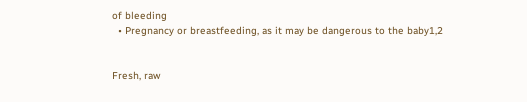of bleeding
  • Pregnancy or breastfeeding, as it may be dangerous to the baby1,2


Fresh, raw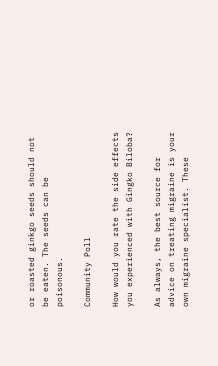or roasted ginkgo seeds should not be eaten. The seeds can be poisonous.

Community Poll

How would you rate the side effects you experienced with Gingko Biloba?

As always, the best source for advice on treating migraine is your own migraine specialist. These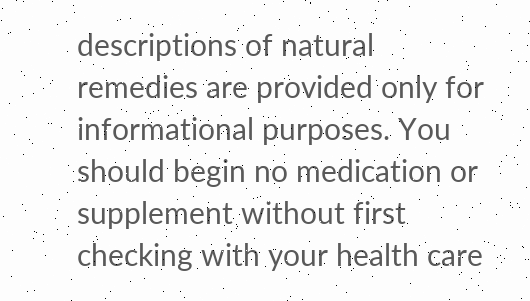descriptions of natural remedies are provided only for informational purposes. You should begin no medication or supplement without first checking with your health care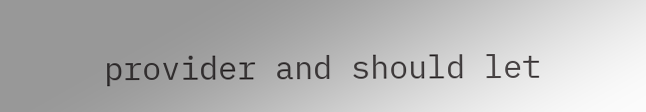provider and should let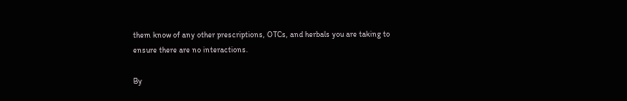them know of any other prescriptions, OTCs, and herbals you are taking to ensure there are no interactions.

By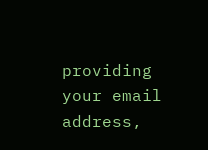providing your email address,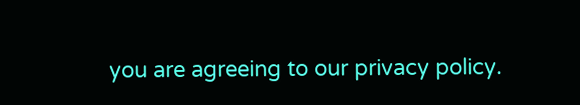you are agreeing to our privacy policy.